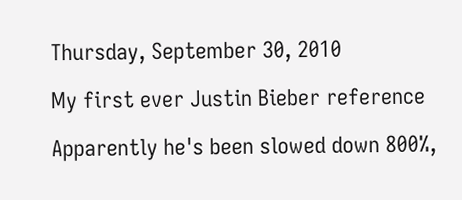Thursday, September 30, 2010

My first ever Justin Bieber reference

Apparently he's been slowed down 800%,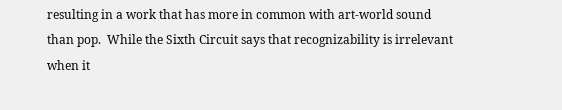resulting in a work that has more in common with art-world sound than pop.  While the Sixth Circuit says that recognizability is irrelevant when it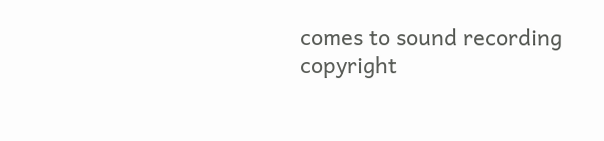comes to sound recording copyright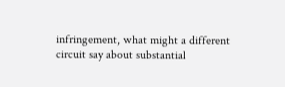infringement, what might a different circuit say about substantial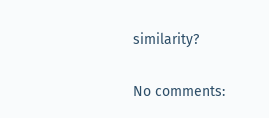similarity?

No comments: